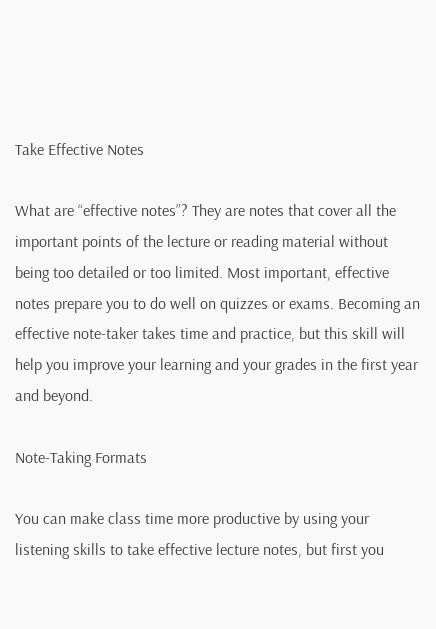Take Effective Notes

What are “effective notes”? They are notes that cover all the important points of the lecture or reading material without being too detailed or too limited. Most important, effective notes prepare you to do well on quizzes or exams. Becoming an effective note-taker takes time and practice, but this skill will help you improve your learning and your grades in the first year and beyond.

Note-Taking Formats

You can make class time more productive by using your listening skills to take effective lecture notes, but first you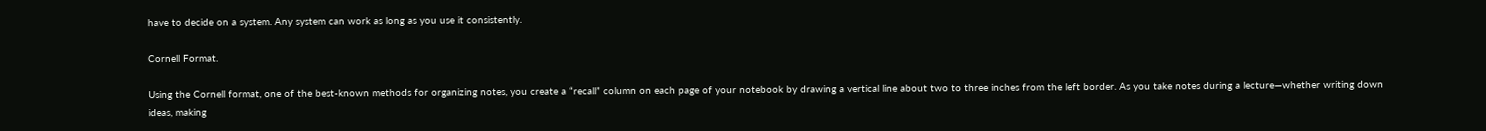have to decide on a system. Any system can work as long as you use it consistently.

Cornell Format.

Using the Cornell format, one of the best-known methods for organizing notes, you create a “recall” column on each page of your notebook by drawing a vertical line about two to three inches from the left border. As you take notes during a lecture—whether writing down ideas, making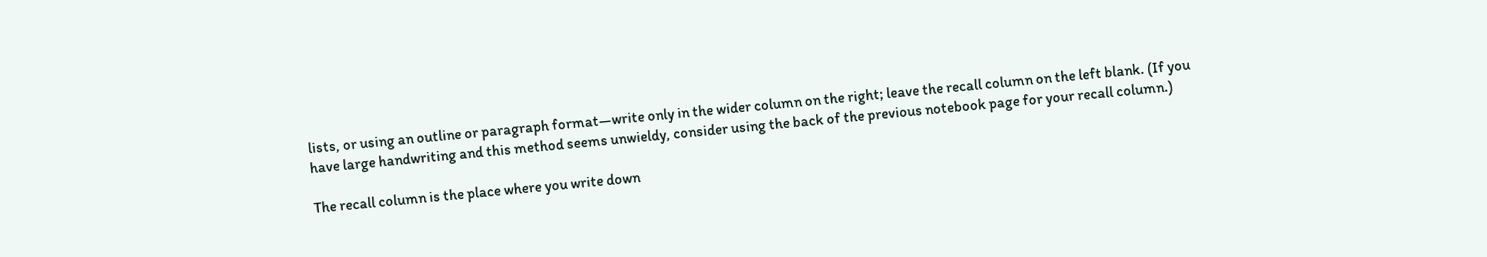lists, or using an outline or paragraph format—write only in the wider column on the right; leave the recall column on the left blank. (If you have large handwriting and this method seems unwieldy, consider using the back of the previous notebook page for your recall column.)

The recall column is the place where you write down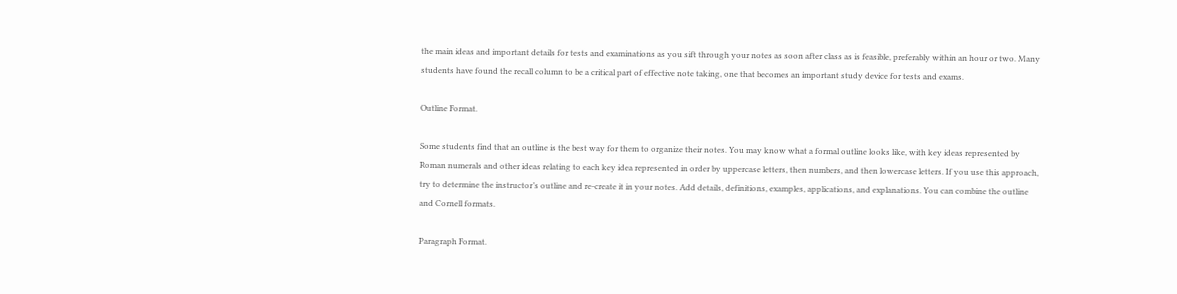the main ideas and important details for tests and examinations as you sift through your notes as soon after class as is feasible, preferably within an hour or two. Many students have found the recall column to be a critical part of effective note taking, one that becomes an important study device for tests and exams.

Outline Format.

Some students find that an outline is the best way for them to organize their notes. You may know what a formal outline looks like, with key ideas represented by Roman numerals and other ideas relating to each key idea represented in order by uppercase letters, then numbers, and then lowercase letters. If you use this approach, try to determine the instructor’s outline and re-create it in your notes. Add details, definitions, examples, applications, and explanations. You can combine the outline and Cornell formats.

Paragraph Format.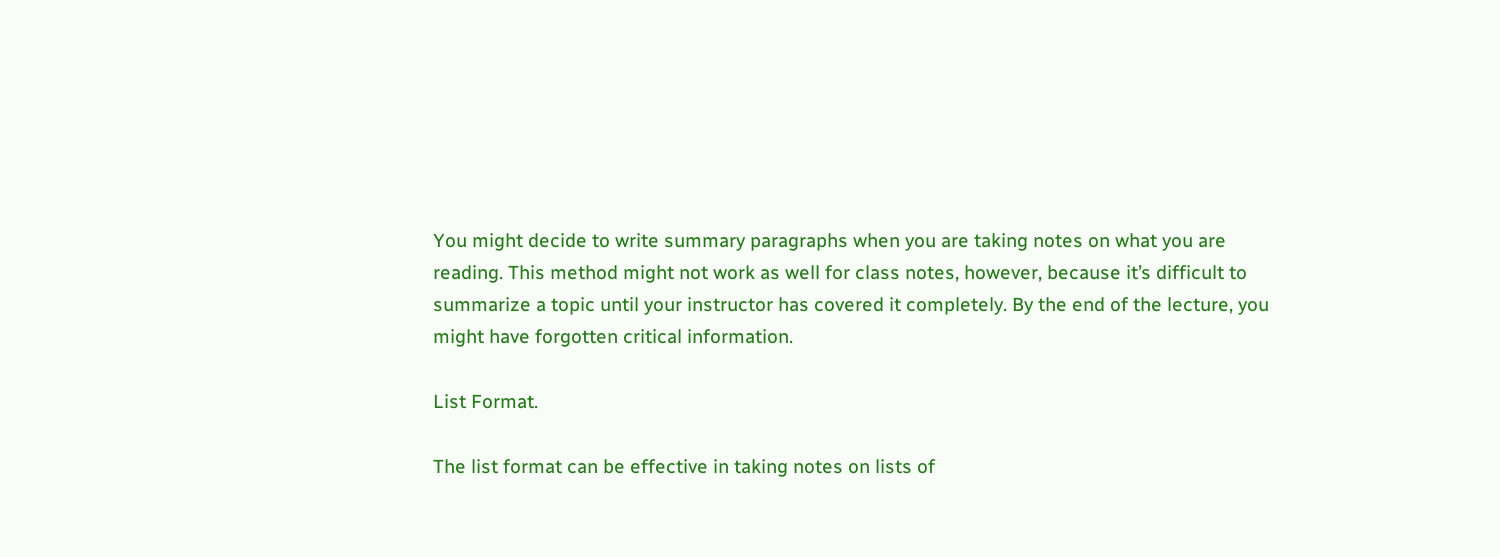You might decide to write summary paragraphs when you are taking notes on what you are reading. This method might not work as well for class notes, however, because it’s difficult to summarize a topic until your instructor has covered it completely. By the end of the lecture, you might have forgotten critical information.

List Format.

The list format can be effective in taking notes on lists of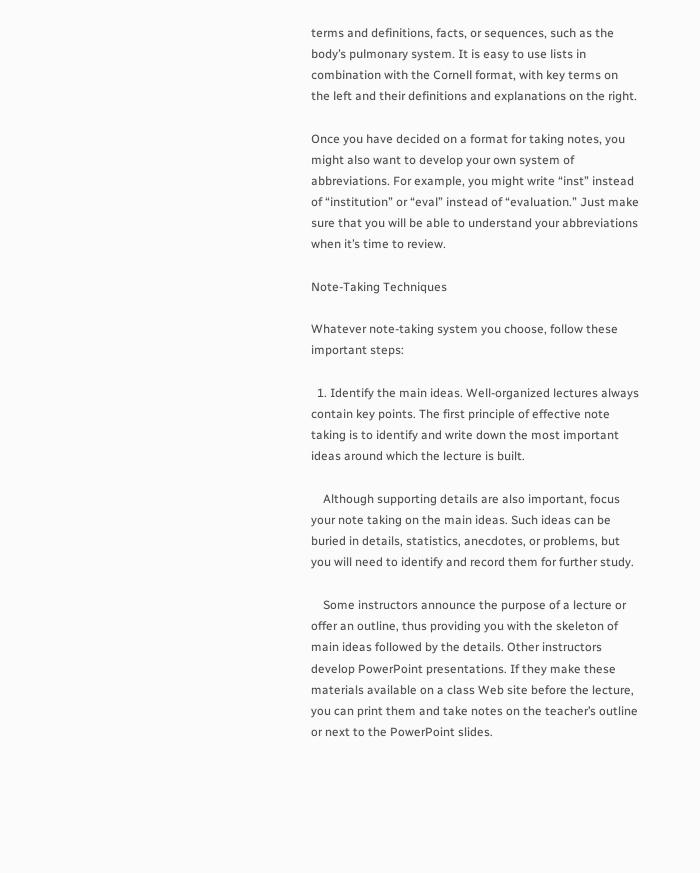terms and definitions, facts, or sequences, such as the body’s pulmonary system. It is easy to use lists in combination with the Cornell format, with key terms on the left and their definitions and explanations on the right.

Once you have decided on a format for taking notes, you might also want to develop your own system of abbreviations. For example, you might write “inst” instead of “institution” or “eval” instead of “evaluation.” Just make sure that you will be able to understand your abbreviations when it’s time to review.

Note-Taking Techniques

Whatever note-taking system you choose, follow these important steps:

  1. Identify the main ideas. Well-organized lectures always contain key points. The first principle of effective note taking is to identify and write down the most important ideas around which the lecture is built.

    Although supporting details are also important, focus your note taking on the main ideas. Such ideas can be buried in details, statistics, anecdotes, or problems, but you will need to identify and record them for further study.

    Some instructors announce the purpose of a lecture or offer an outline, thus providing you with the skeleton of main ideas followed by the details. Other instructors develop PowerPoint presentations. If they make these materials available on a class Web site before the lecture, you can print them and take notes on the teacher’s outline or next to the PowerPoint slides.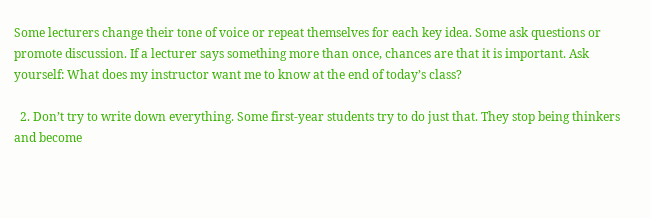Some lecturers change their tone of voice or repeat themselves for each key idea. Some ask questions or promote discussion. If a lecturer says something more than once, chances are that it is important. Ask yourself: What does my instructor want me to know at the end of today’s class?

  2. Don’t try to write down everything. Some first-year students try to do just that. They stop being thinkers and become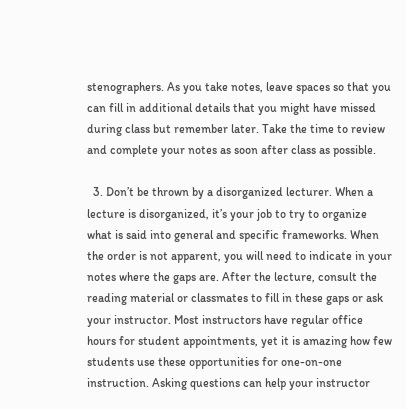stenographers. As you take notes, leave spaces so that you can fill in additional details that you might have missed during class but remember later. Take the time to review and complete your notes as soon after class as possible.

  3. Don’t be thrown by a disorganized lecturer. When a lecture is disorganized, it’s your job to try to organize what is said into general and specific frameworks. When the order is not apparent, you will need to indicate in your notes where the gaps are. After the lecture, consult the reading material or classmates to fill in these gaps or ask your instructor. Most instructors have regular office hours for student appointments, yet it is amazing how few students use these opportunities for one-on-one instruction. Asking questions can help your instructor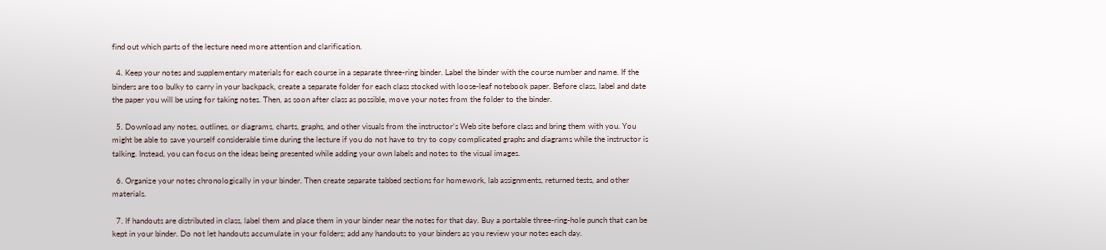find out which parts of the lecture need more attention and clarification.

  4. Keep your notes and supplementary materials for each course in a separate three-ring binder. Label the binder with the course number and name. If the binders are too bulky to carry in your backpack, create a separate folder for each class stocked with loose-leaf notebook paper. Before class, label and date the paper you will be using for taking notes. Then, as soon after class as possible, move your notes from the folder to the binder.

  5. Download any notes, outlines, or diagrams, charts, graphs, and other visuals from the instructor’s Web site before class and bring them with you. You might be able to save yourself considerable time during the lecture if you do not have to try to copy complicated graphs and diagrams while the instructor is talking. Instead, you can focus on the ideas being presented while adding your own labels and notes to the visual images.

  6. Organize your notes chronologically in your binder. Then create separate tabbed sections for homework, lab assignments, returned tests, and other materials.

  7. If handouts are distributed in class, label them and place them in your binder near the notes for that day. Buy a portable three-ring-hole punch that can be kept in your binder. Do not let handouts accumulate in your folders; add any handouts to your binders as you review your notes each day.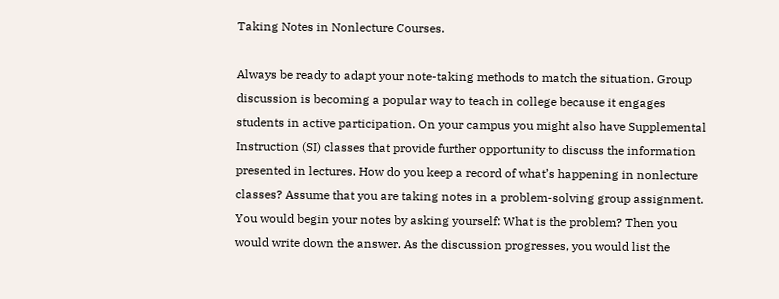Taking Notes in Nonlecture Courses.

Always be ready to adapt your note-taking methods to match the situation. Group discussion is becoming a popular way to teach in college because it engages students in active participation. On your campus you might also have Supplemental Instruction (SI) classes that provide further opportunity to discuss the information presented in lectures. How do you keep a record of what’s happening in nonlecture classes? Assume that you are taking notes in a problem-solving group assignment. You would begin your notes by asking yourself: What is the problem? Then you would write down the answer. As the discussion progresses, you would list the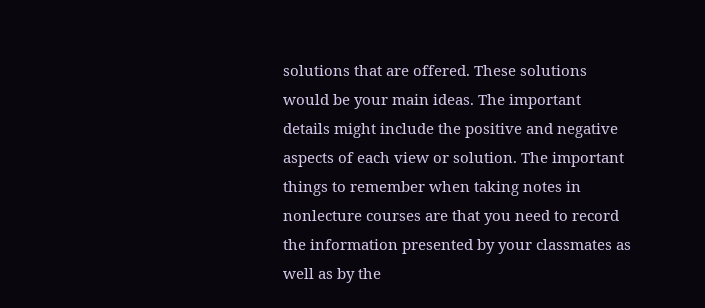solutions that are offered. These solutions would be your main ideas. The important details might include the positive and negative aspects of each view or solution. The important things to remember when taking notes in nonlecture courses are that you need to record the information presented by your classmates as well as by the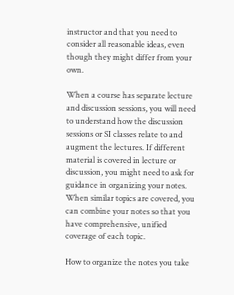instructor and that you need to consider all reasonable ideas, even though they might differ from your own.

When a course has separate lecture and discussion sessions, you will need to understand how the discussion sessions or SI classes relate to and augment the lectures. If different material is covered in lecture or discussion, you might need to ask for guidance in organizing your notes. When similar topics are covered, you can combine your notes so that you have comprehensive, unified coverage of each topic.

How to organize the notes you take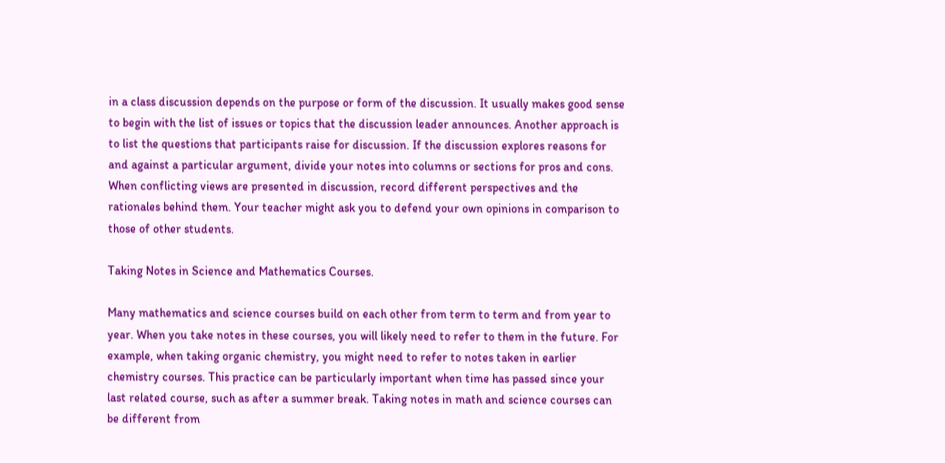in a class discussion depends on the purpose or form of the discussion. It usually makes good sense to begin with the list of issues or topics that the discussion leader announces. Another approach is to list the questions that participants raise for discussion. If the discussion explores reasons for and against a particular argument, divide your notes into columns or sections for pros and cons. When conflicting views are presented in discussion, record different perspectives and the rationales behind them. Your teacher might ask you to defend your own opinions in comparison to those of other students.

Taking Notes in Science and Mathematics Courses.

Many mathematics and science courses build on each other from term to term and from year to year. When you take notes in these courses, you will likely need to refer to them in the future. For example, when taking organic chemistry, you might need to refer to notes taken in earlier chemistry courses. This practice can be particularly important when time has passed since your last related course, such as after a summer break. Taking notes in math and science courses can be different from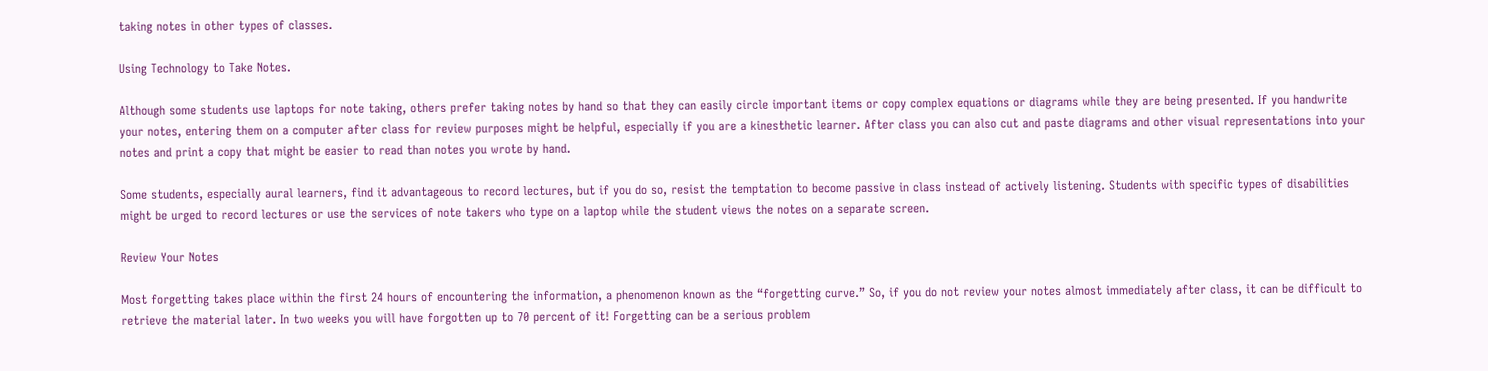taking notes in other types of classes.

Using Technology to Take Notes.

Although some students use laptops for note taking, others prefer taking notes by hand so that they can easily circle important items or copy complex equations or diagrams while they are being presented. If you handwrite your notes, entering them on a computer after class for review purposes might be helpful, especially if you are a kinesthetic learner. After class you can also cut and paste diagrams and other visual representations into your notes and print a copy that might be easier to read than notes you wrote by hand.

Some students, especially aural learners, find it advantageous to record lectures, but if you do so, resist the temptation to become passive in class instead of actively listening. Students with specific types of disabilities might be urged to record lectures or use the services of note takers who type on a laptop while the student views the notes on a separate screen.

Review Your Notes

Most forgetting takes place within the first 24 hours of encountering the information, a phenomenon known as the “forgetting curve.” So, if you do not review your notes almost immediately after class, it can be difficult to retrieve the material later. In two weeks you will have forgotten up to 70 percent of it! Forgetting can be a serious problem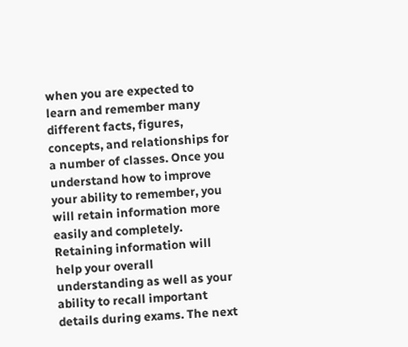when you are expected to learn and remember many different facts, figures, concepts, and relationships for a number of classes. Once you understand how to improve your ability to remember, you will retain information more easily and completely. Retaining information will help your overall understanding as well as your ability to recall important details during exams. The next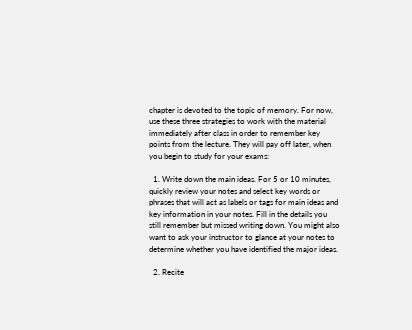chapter is devoted to the topic of memory. For now, use these three strategies to work with the material immediately after class in order to remember key points from the lecture. They will pay off later, when you begin to study for your exams:

  1. Write down the main ideas. For 5 or 10 minutes, quickly review your notes and select key words or phrases that will act as labels or tags for main ideas and key information in your notes. Fill in the details you still remember but missed writing down. You might also want to ask your instructor to glance at your notes to determine whether you have identified the major ideas.

  2. Recite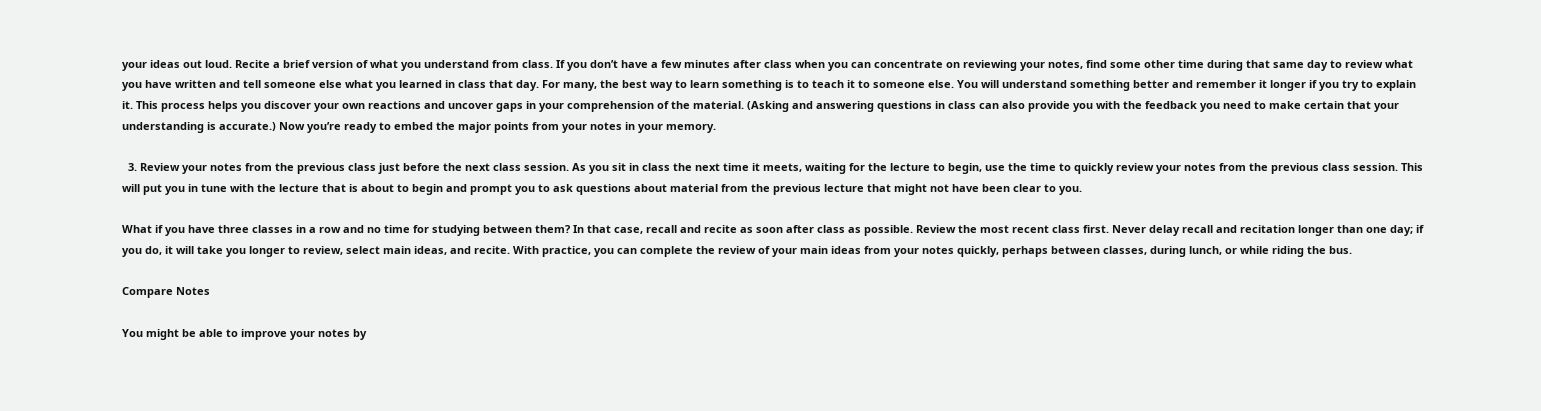your ideas out loud. Recite a brief version of what you understand from class. If you don’t have a few minutes after class when you can concentrate on reviewing your notes, find some other time during that same day to review what you have written and tell someone else what you learned in class that day. For many, the best way to learn something is to teach it to someone else. You will understand something better and remember it longer if you try to explain it. This process helps you discover your own reactions and uncover gaps in your comprehension of the material. (Asking and answering questions in class can also provide you with the feedback you need to make certain that your understanding is accurate.) Now you’re ready to embed the major points from your notes in your memory.

  3. Review your notes from the previous class just before the next class session. As you sit in class the next time it meets, waiting for the lecture to begin, use the time to quickly review your notes from the previous class session. This will put you in tune with the lecture that is about to begin and prompt you to ask questions about material from the previous lecture that might not have been clear to you.

What if you have three classes in a row and no time for studying between them? In that case, recall and recite as soon after class as possible. Review the most recent class first. Never delay recall and recitation longer than one day; if you do, it will take you longer to review, select main ideas, and recite. With practice, you can complete the review of your main ideas from your notes quickly, perhaps between classes, during lunch, or while riding the bus.

Compare Notes

You might be able to improve your notes by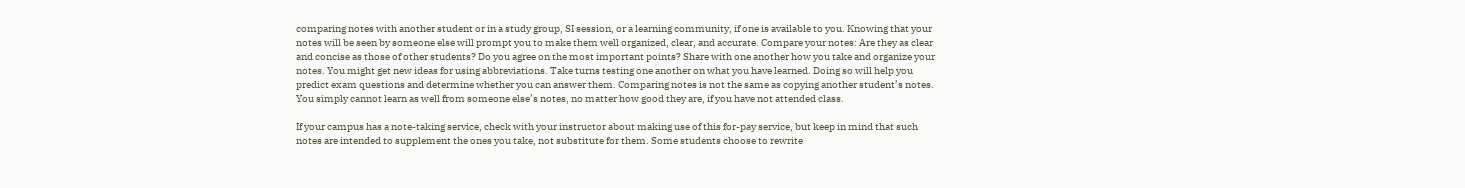comparing notes with another student or in a study group, SI session, or a learning community, if one is available to you. Knowing that your notes will be seen by someone else will prompt you to make them well organized, clear, and accurate. Compare your notes: Are they as clear and concise as those of other students? Do you agree on the most important points? Share with one another how you take and organize your notes. You might get new ideas for using abbreviations. Take turns testing one another on what you have learned. Doing so will help you predict exam questions and determine whether you can answer them. Comparing notes is not the same as copying another student’s notes. You simply cannot learn as well from someone else’s notes, no matter how good they are, if you have not attended class.

If your campus has a note-taking service, check with your instructor about making use of this for-pay service, but keep in mind that such notes are intended to supplement the ones you take, not substitute for them. Some students choose to rewrite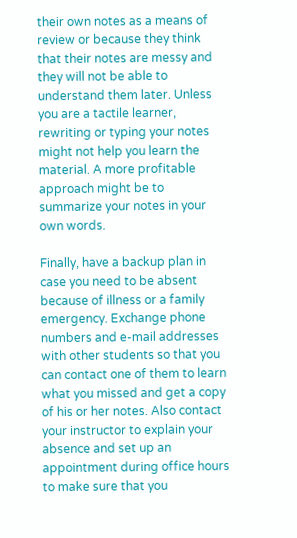their own notes as a means of review or because they think that their notes are messy and they will not be able to understand them later. Unless you are a tactile learner, rewriting or typing your notes might not help you learn the material. A more profitable approach might be to summarize your notes in your own words.

Finally, have a backup plan in case you need to be absent because of illness or a family emergency. Exchange phone numbers and e-mail addresses with other students so that you can contact one of them to learn what you missed and get a copy of his or her notes. Also contact your instructor to explain your absence and set up an appointment during office hours to make sure that you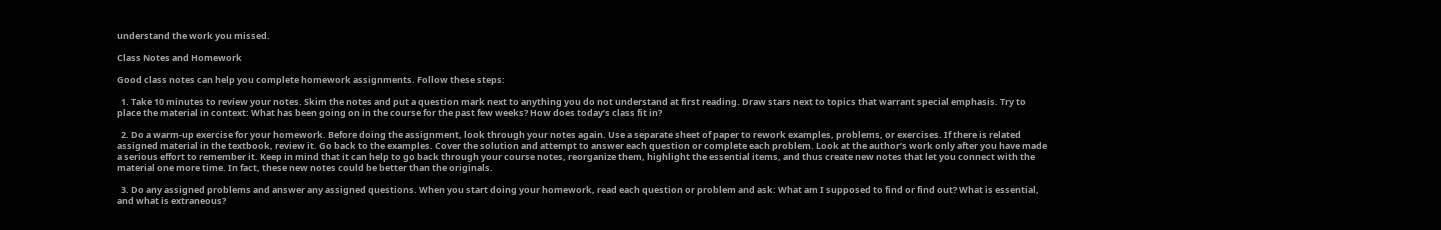understand the work you missed.

Class Notes and Homework

Good class notes can help you complete homework assignments. Follow these steps:

  1. Take 10 minutes to review your notes. Skim the notes and put a question mark next to anything you do not understand at first reading. Draw stars next to topics that warrant special emphasis. Try to place the material in context: What has been going on in the course for the past few weeks? How does today’s class fit in?

  2. Do a warm-up exercise for your homework. Before doing the assignment, look through your notes again. Use a separate sheet of paper to rework examples, problems, or exercises. If there is related assigned material in the textbook, review it. Go back to the examples. Cover the solution and attempt to answer each question or complete each problem. Look at the author’s work only after you have made a serious effort to remember it. Keep in mind that it can help to go back through your course notes, reorganize them, highlight the essential items, and thus create new notes that let you connect with the material one more time. In fact, these new notes could be better than the originals.

  3. Do any assigned problems and answer any assigned questions. When you start doing your homework, read each question or problem and ask: What am I supposed to find or find out? What is essential, and what is extraneous?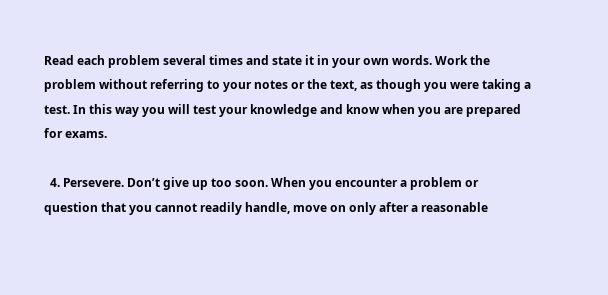Read each problem several times and state it in your own words. Work the problem without referring to your notes or the text, as though you were taking a test. In this way you will test your knowledge and know when you are prepared for exams.

  4. Persevere. Don’t give up too soon. When you encounter a problem or question that you cannot readily handle, move on only after a reasonable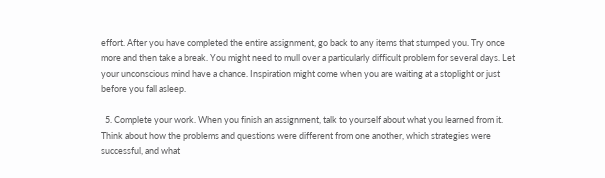effort. After you have completed the entire assignment, go back to any items that stumped you. Try once more and then take a break. You might need to mull over a particularly difficult problem for several days. Let your unconscious mind have a chance. Inspiration might come when you are waiting at a stoplight or just before you fall asleep.

  5. Complete your work. When you finish an assignment, talk to yourself about what you learned from it. Think about how the problems and questions were different from one another, which strategies were successful, and what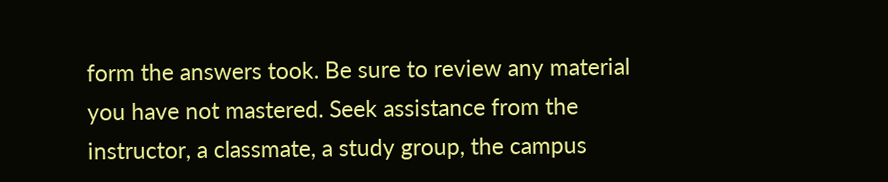form the answers took. Be sure to review any material you have not mastered. Seek assistance from the instructor, a classmate, a study group, the campus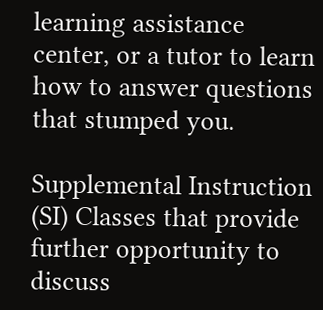learning assistance center, or a tutor to learn how to answer questions that stumped you.

Supplemental Instruction (SI) Classes that provide further opportunity to discuss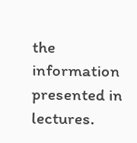the information presented in lectures.